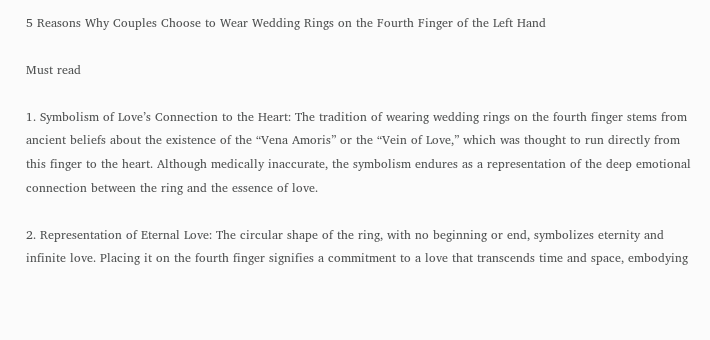5 Reasons Why Couples Choose to Wear Wedding Rings on the Fourth Finger of the Left Hand

Must read

1. Symbolism of Love’s Connection to the Heart: The tradition of wearing wedding rings on the fourth finger stems from ancient beliefs about the existence of the “Vena Amoris” or the “Vein of Love,” which was thought to run directly from this finger to the heart. Although medically inaccurate, the symbolism endures as a representation of the deep emotional connection between the ring and the essence of love.

2. Representation of Eternal Love: The circular shape of the ring, with no beginning or end, symbolizes eternity and infinite love. Placing it on the fourth finger signifies a commitment to a love that transcends time and space, embodying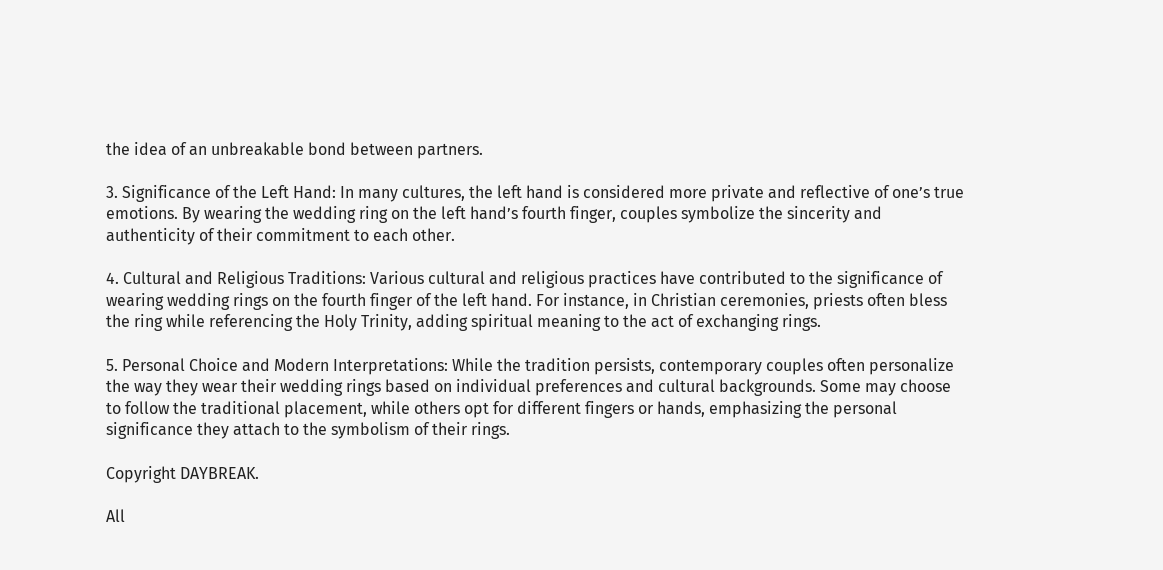the idea of an unbreakable bond between partners.

3. Significance of the Left Hand: In many cultures, the left hand is considered more private and reflective of one’s true emotions. By wearing the wedding ring on the left hand’s fourth finger, couples symbolize the sincerity and authenticity of their commitment to each other.

4. Cultural and Religious Traditions: Various cultural and religious practices have contributed to the significance of wearing wedding rings on the fourth finger of the left hand. For instance, in Christian ceremonies, priests often bless the ring while referencing the Holy Trinity, adding spiritual meaning to the act of exchanging rings.

5. Personal Choice and Modern Interpretations: While the tradition persists, contemporary couples often personalize the way they wear their wedding rings based on individual preferences and cultural backgrounds. Some may choose to follow the traditional placement, while others opt for different fingers or hands, emphasizing the personal significance they attach to the symbolism of their rings.

Copyright DAYBREAK.

All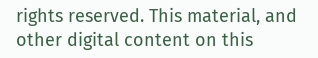rights reserved. This material, and other digital content on this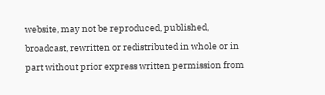website, may not be reproduced, published, broadcast, rewritten or redistributed in whole or in part without prior express written permission from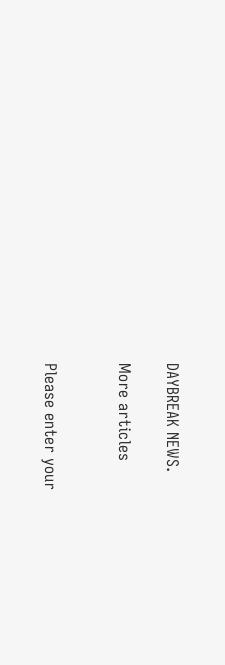DAYBREAK NEWS.

More articles


Please enter your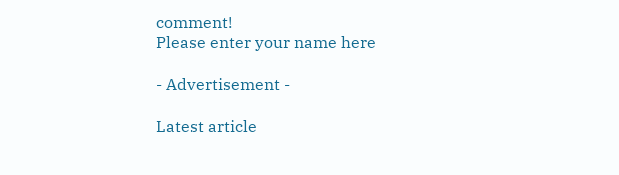comment!
Please enter your name here

- Advertisement -

Latest article